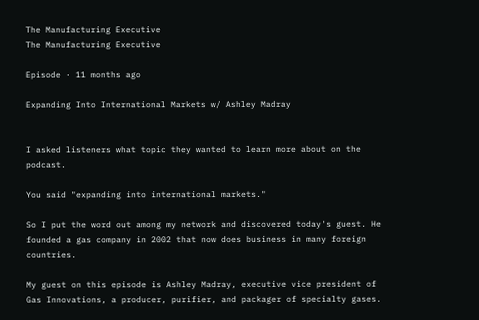The Manufacturing Executive
The Manufacturing Executive

Episode · 11 months ago

Expanding Into International Markets w/ Ashley Madray


I asked listeners what topic they wanted to learn more about on the podcast.

You said "expanding into international markets."

So I put the word out among my network and discovered today's guest. He founded a gas company in 2002 that now does business in many foreign countries.

My guest on this episode is Ashley Madray, executive vice president of Gas Innovations, a producer, purifier, and packager of specialty gases.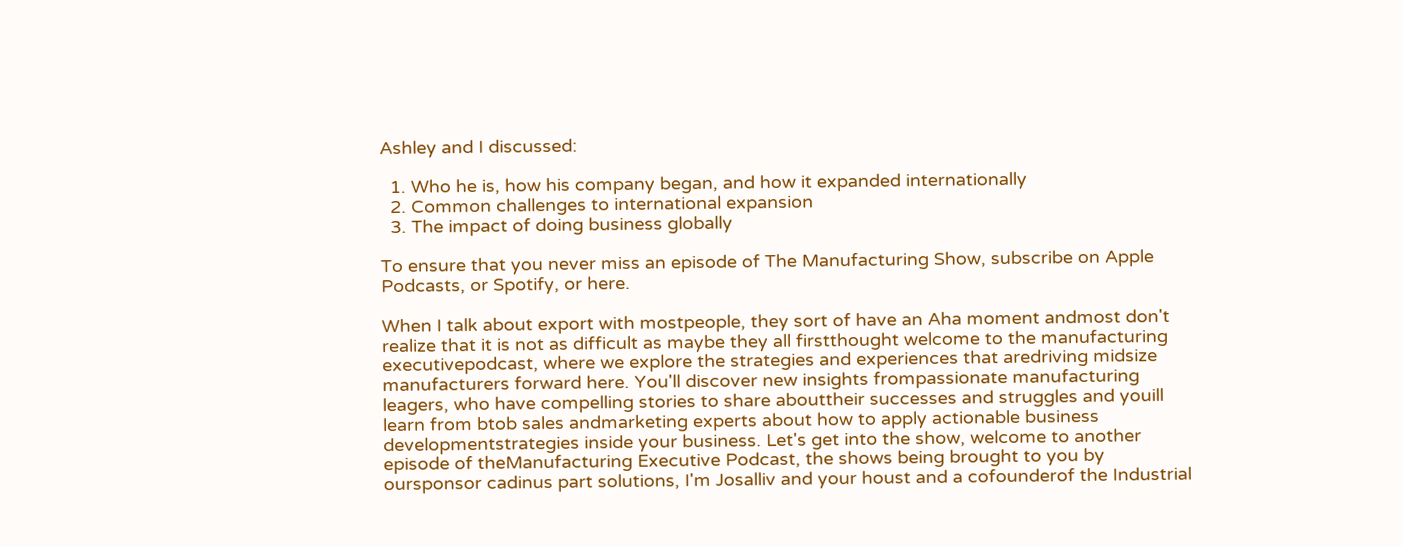Ashley and I discussed:

  1. Who he is, how his company began, and how it expanded internationally
  2. Common challenges to international expansion
  3. The impact of doing business globally

To ensure that you never miss an episode of The Manufacturing Show, subscribe on Apple Podcasts, or Spotify, or here.

When I talk about export with mostpeople, they sort of have an Aha moment andmost don't realize that it is not as difficult as maybe they all firstthought welcome to the manufacturing executivepodcast, where we explore the strategies and experiences that aredriving midsize manufacturers forward here. You'll discover new insights frompassionate manufacturing leagers, who have compelling stories to share abouttheir successes and struggles and youill learn from btob sales andmarketing experts about how to apply actionable business developmentstrategies inside your business. Let's get into the show, welcome to another episode of theManufacturing Executive Podcast, the shows being brought to you by oursponsor cadinus part solutions, I'm Josalliv and your houst and a cofounderof the Industrial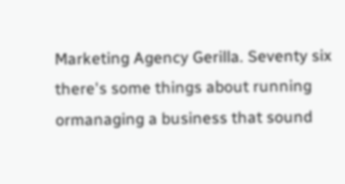Marketing Agency Gerilla. Seventy six there's some things about running ormanaging a business that sound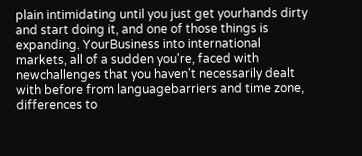plain intimidating until you just get yourhands dirty and start doing it, and one of those things is expanding. YourBusiness into international markets, all of a sudden you're, faced with newchallenges that you haven't necessarily dealt with before from languagebarriers and time zone, differences to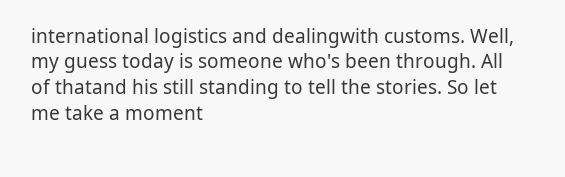international logistics and dealingwith customs. Well, my guess today is someone who's been through. All of thatand his still standing to tell the stories. So let me take a moment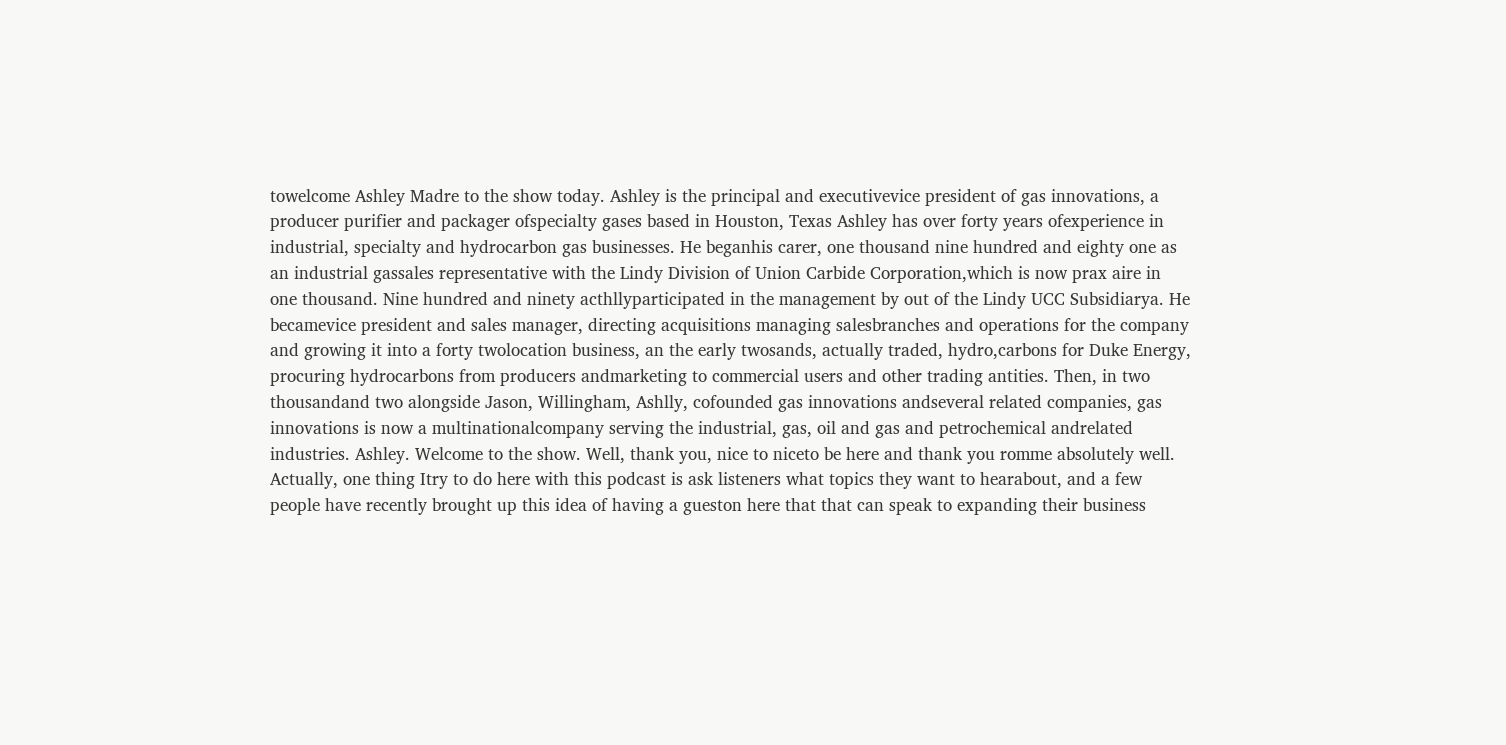towelcome Ashley Madre to the show today. Ashley is the principal and executivevice president of gas innovations, a producer purifier and packager ofspecialty gases based in Houston, Texas Ashley has over forty years ofexperience in industrial, specialty and hydrocarbon gas businesses. He beganhis carer, one thousand nine hundred and eighty one as an industrial gassales representative with the Lindy Division of Union Carbide Corporation,which is now prax aire in one thousand. Nine hundred and ninety acthllyparticipated in the management by out of the Lindy UCC Subsidiarya. He becamevice president and sales manager, directing acquisitions managing salesbranches and operations for the company and growing it into a forty twolocation business, an the early twosands, actually traded, hydro,carbons for Duke Energy, procuring hydrocarbons from producers andmarketing to commercial users and other trading antities. Then, in two thousandand two alongside Jason, Willingham, Ashlly, cofounded gas innovations andseveral related companies, gas innovations is now a multinationalcompany serving the industrial, gas, oil and gas and petrochemical andrelated industries. Ashley. Welcome to the show. Well, thank you, nice to niceto be here and thank you romme absolutely well. Actually, one thing Itry to do here with this podcast is ask listeners what topics they want to hearabout, and a few people have recently brought up this idea of having a gueston here that that can speak to expanding their business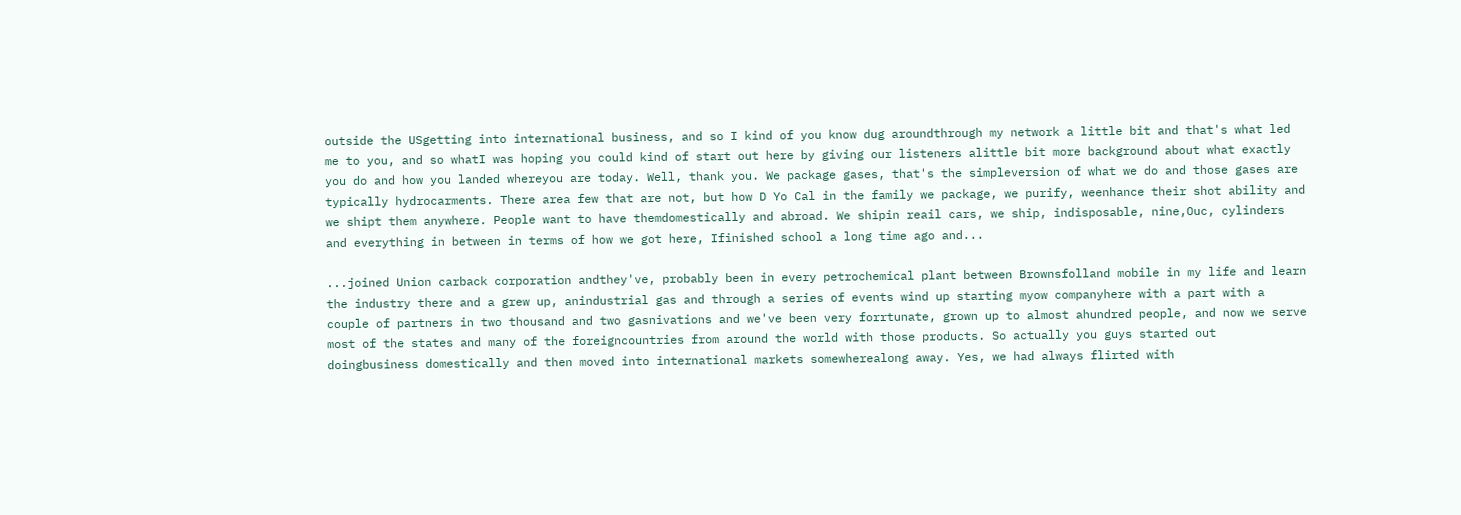outside the USgetting into international business, and so I kind of you know dug aroundthrough my network a little bit and that's what led me to you, and so whatI was hoping you could kind of start out here by giving our listeners alittle bit more background about what exactly you do and how you landed whereyou are today. Well, thank you. We package gases, that's the simpleversion of what we do and those gases are typically hydrocarments. There area few that are not, but how D Yo Cal in the family we package, we purify, weenhance their shot ability and we shipt them anywhere. People want to have themdomestically and abroad. We shipin reail cars, we ship, indisposable, nine,Ouc, cylinders and everything in between in terms of how we got here, Ifinished school a long time ago and...

...joined Union carback corporation andthey've, probably been in every petrochemical plant between Brownsfolland mobile in my life and learn the industry there and a grew up, anindustrial gas and through a series of events wind up starting myow companyhere with a part with a couple of partners in two thousand and two gasnivations and we've been very forrtunate, grown up to almost ahundred people, and now we serve most of the states and many of the foreigncountries from around the world with those products. So actually you guys started out doingbusiness domestically and then moved into international markets somewherealong away. Yes, we had always flirted with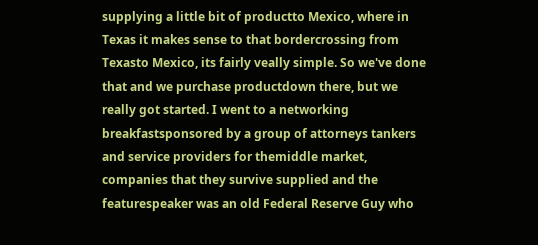supplying a little bit of productto Mexico, where in Texas it makes sense to that bordercrossing from Texasto Mexico, its fairly veally simple. So we've done that and we purchase productdown there, but we really got started. I went to a networking breakfastsponsored by a group of attorneys tankers and service providers for themiddle market, companies that they survive supplied and the featurespeaker was an old Federal Reserve Guy who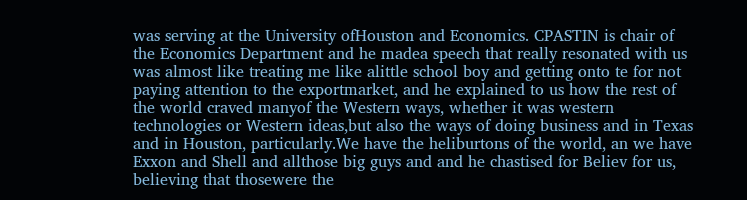was serving at the University ofHouston and Economics. CPASTIN is chair of the Economics Department and he madea speech that really resonated with us was almost like treating me like alittle school boy and getting onto te for not paying attention to the exportmarket, and he explained to us how the rest of the world craved manyof the Western ways, whether it was western technologies or Western ideas,but also the ways of doing business and in Texas and in Houston, particularly.We have the heliburtons of the world, an we have Exxon and Shell and allthose big guys and and he chastised for Believ for us, believing that thosewere the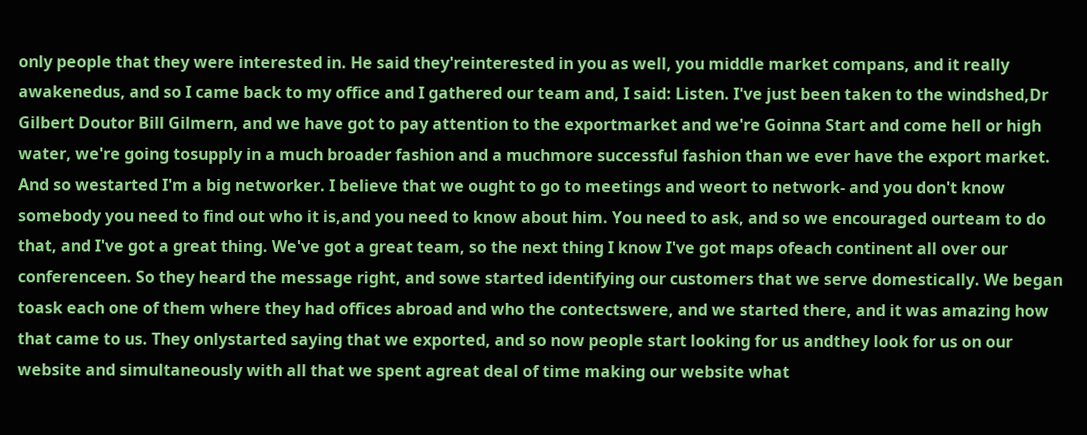only people that they were interested in. He said they'reinterested in you as well, you middle market compans, and it really awakenedus, and so I came back to my office and I gathered our team and, I said: Listen. I've just been taken to the windshed,Dr Gilbert Doutor Bill Gilmern, and we have got to pay attention to the exportmarket and we're Goinna Start and come hell or high water, we're going tosupply in a much broader fashion and a muchmore successful fashion than we ever have the export market. And so westarted I'm a big networker. I believe that we ought to go to meetings and weort to network- and you don't know somebody you need to find out who it is,and you need to know about him. You need to ask, and so we encouraged ourteam to do that, and I've got a great thing. We've got a great team, so the next thing I know I've got maps ofeach continent all over our conferenceen. So they heard the message right, and sowe started identifying our customers that we serve domestically. We began toask each one of them where they had offices abroad and who the contectswere, and we started there, and it was amazing how that came to us. They onlystarted saying that we exported, and so now people start looking for us andthey look for us on our website and simultaneously with all that we spent agreat deal of time making our website what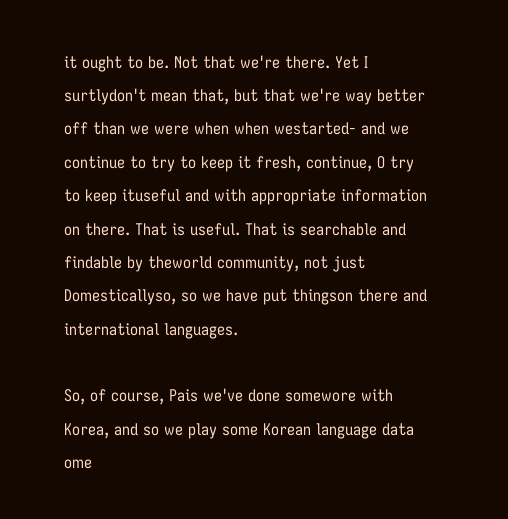it ought to be. Not that we're there. Yet I surtlydon't mean that, but that we're way better off than we were when when westarted- and we continue to try to keep it fresh, continue, O try to keep ituseful and with appropriate information on there. That is useful. That is searchable and findable by theworld community, not just Domesticallyso, so we have put thingson there and international languages.

So, of course, Pais we've done somewore with Korea, and so we play some Korean language data ome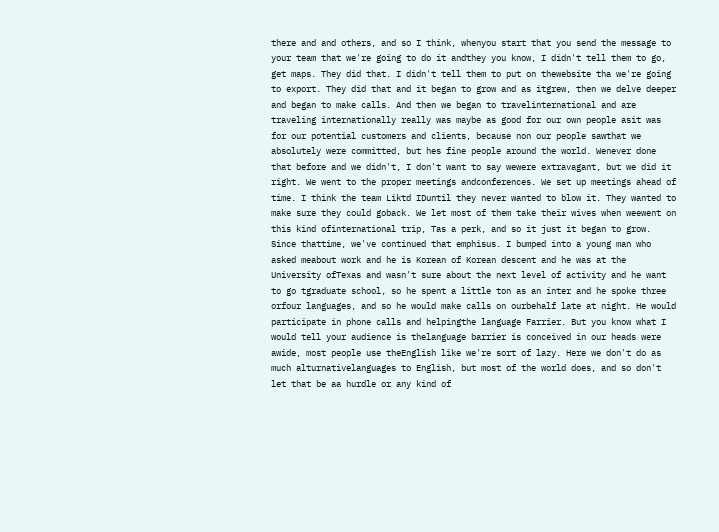there and and others, and so I think, whenyou start that you send the message to your team that we're going to do it andthey you know, I didn't tell them to go, get maps. They did that. I didn't tell them to put on thewebsite tha we're going to export. They did that and it began to grow and as itgrew, then we delve deeper and began to make calls. And then we began to travelinternational and are traveling internationally really was maybe as good for our own people asit was for our potential customers and clients, because non our people sawthat we absolutely were committed, but hes fine people around the world. Wenever done that before and we didn't, I don't want to say wewere extravagant, but we did it right. We went to the proper meetings andconferences. We set up meetings ahead of time. I think the team Liktd IDuntil they never wanted to blow it. They wanted to make sure they could goback. We let most of them take their wives when weewent on this kind ofinternational trip, Tas a perk, and so it just it began to grow. Since thattime, we've continued that emphisus. I bumped into a young man who asked meabout work and he is Korean of Korean descent and he was at the University ofTexas and wasn't sure about the next level of activity and he want to go tgraduate school, so he spent a little ton as an inter and he spoke three orfour languages, and so he would make calls on ourbehalf late at night. He would participate in phone calls and helpingthe language Farrier. But you know what I would tell your audience is thelanguage barrier is conceived in our heads were awide, most people use theEnglish like we're sort of lazy. Here we don't do as much alturnativelanguages to English, but most of the world does, and so don't let that be aa hurdle or any kind of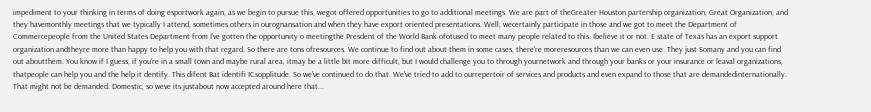impediment to your thinking in terms of doing esportwork again, as we begin to pursue this, wegot offered opportunities to go to additional meetings. We are part of theGreater Houston partership organization, Great Organization, and they havemonthly meetings that we typically I attend, sometimes others in ourognansation and when they have export oriented presentations. Well, wecertainly participate in those and we got to meet the Department of Commercepeople from the United States Department from I've gotten the opportunity o meetingthe Presdent of the World Bank ofotused to meet many people related to this. Ibelieve it or not. E state of Texas has an export support organization andtheyre more than happy to help you with that regard. So there are tons ofresources. We continue to find out about them in some cases, there're moreresources than we can even use. They just Somany and you can find out aboutthem. You know if I guess, if you're in a small town and maybe rural area, itmay be a little bit more difficult, but I would challenge you to through yournetwork and through your banks or your insurance or leaval organizations, thatpeople can help you and the help it dentify. This difent Bat identifi ICsopplitude. So we've continued to do that. We've tried to add to ourrepertoir of services and products and even expand to those that are demandedinternationally. That might not be demanded. Domestic, so weve its justabout now accepted around here that...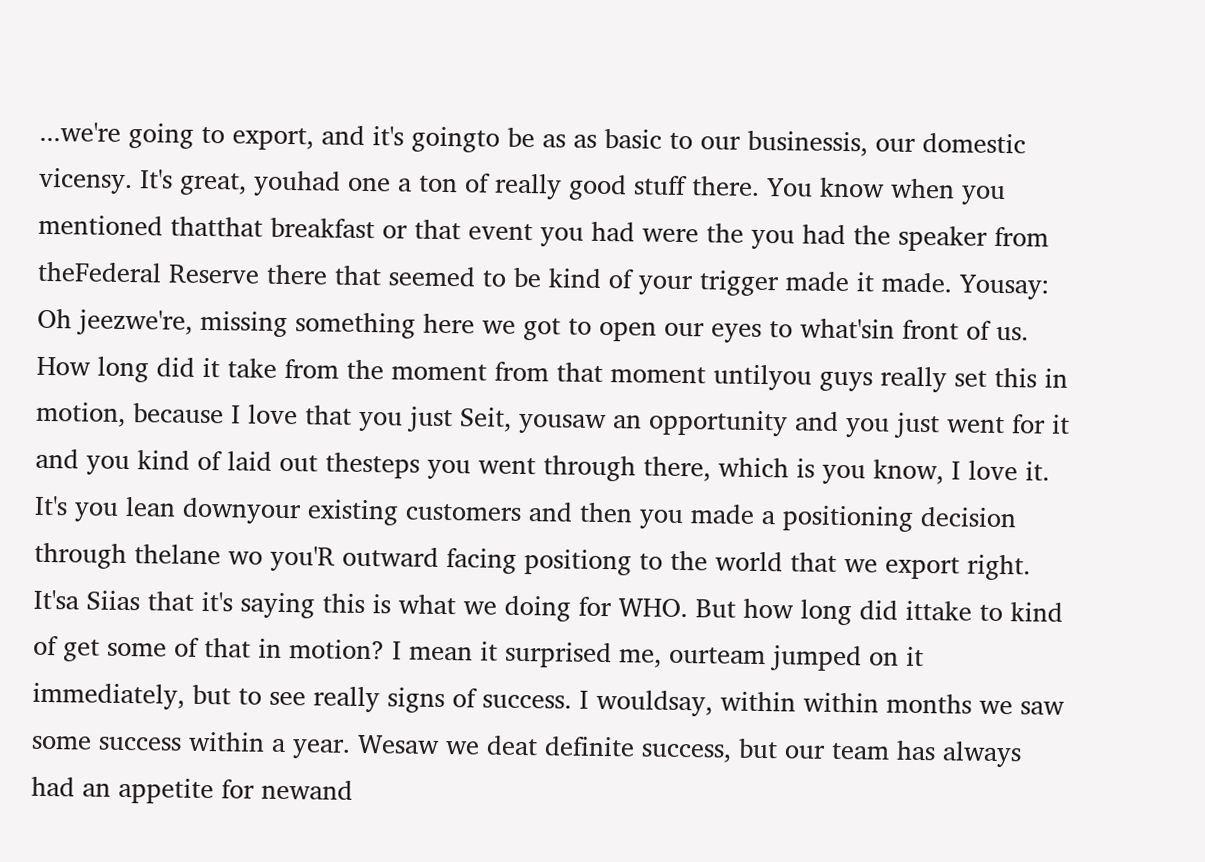...we're going to export, and it's goingto be as as basic to our businessis, our domestic vicensy. It's great, youhad one a ton of really good stuff there. You know when you mentioned thatthat breakfast or that event you had were the you had the speaker from theFederal Reserve there that seemed to be kind of your trigger made it made. Yousay: Oh jeezwe're, missing something here we got to open our eyes to what'sin front of us. How long did it take from the moment from that moment untilyou guys really set this in motion, because I love that you just Seit, yousaw an opportunity and you just went for it and you kind of laid out thesteps you went through there, which is you know, I love it. It's you lean downyour existing customers and then you made a positioning decision through thelane wo you'R outward facing positiong to the world that we export right. It'sa Siias that it's saying this is what we doing for WHO. But how long did ittake to kind of get some of that in motion? I mean it surprised me, ourteam jumped on it immediately, but to see really signs of success. I wouldsay, within within months we saw some success within a year. Wesaw we deat definite success, but our team has always had an appetite for newand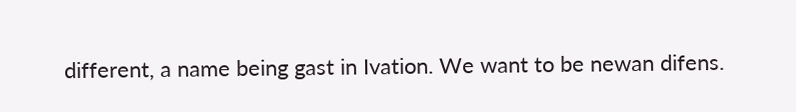different, a name being gast in Ivation. We want to be newan difens.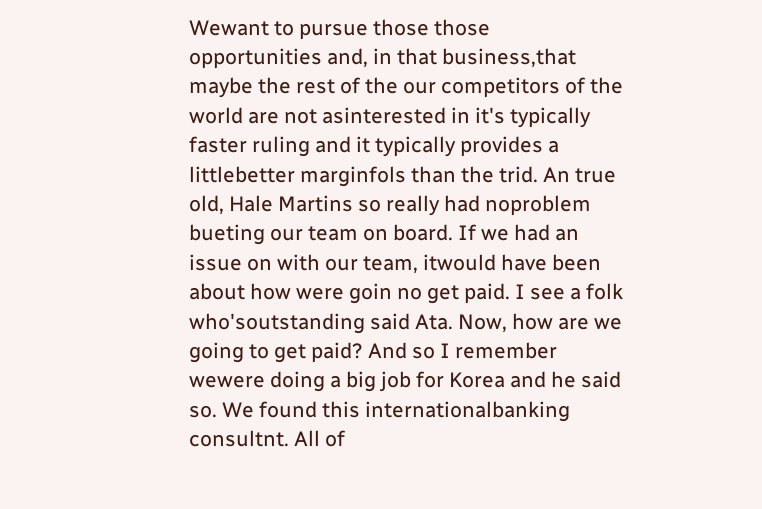Wewant to pursue those those opportunities and, in that business,that maybe the rest of the our competitors of the world are not asinterested in it's typically faster ruling and it typically provides a littlebetter marginfols than the trid. An true old, Hale Martins so really had noproblem bueting our team on board. If we had an issue on with our team, itwould have been about how were goin no get paid. I see a folk who'soutstanding said Ata. Now, how are we going to get paid? And so I remember wewere doing a big job for Korea and he said so. We found this internationalbanking consultnt. All of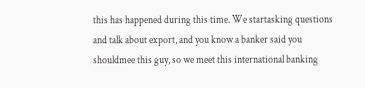this has happened during this time. We startasking questions and talk about export, and you know a banker said you shouldmee this guy, so we meet this international banking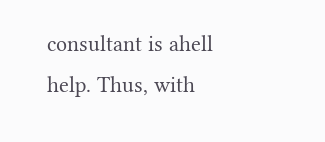consultant is ahell help. Thus, with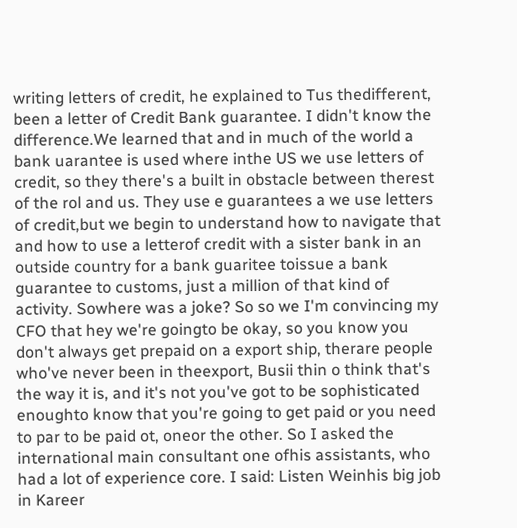writing letters of credit, he explained to Tus thedifferent, been a letter of Credit Bank guarantee. I didn't know the difference.We learned that and in much of the world a bank uarantee is used where inthe US we use letters of credit, so they there's a built in obstacle between therest of the rol and us. They use e guarantees a we use letters of credit,but we begin to understand how to navigate that and how to use a letterof credit with a sister bank in an outside country for a bank guaritee toissue a bank guarantee to customs, just a million of that kind of activity. Sowhere was a joke? So so we I'm convincing my CFO that hey we're goingto be okay, so you know you don't always get prepaid on a export ship, therare people who've never been in theexport, Busii thin o think that's the way it is, and it's not you've got to be sophisticated enoughto know that you're going to get paid or you need to par to be paid ot, oneor the other. So I asked the international main consultant one ofhis assistants, who had a lot of experience core. I said: Listen Weinhis big job in Kareer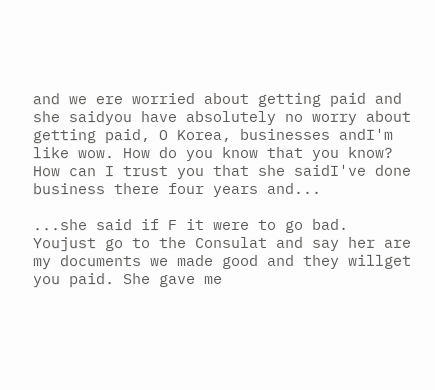and we ere worried about getting paid and she saidyou have absolutely no worry about getting paid, O Korea, businesses andI'm like wow. How do you know that you know? How can I trust you that she saidI've done business there four years and...

...she said if F it were to go bad. Youjust go to the Consulat and say her are my documents we made good and they willget you paid. She gave me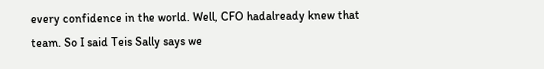every confidence in the world. Well, CFO hadalready knew that team. So I said Teis Sally says we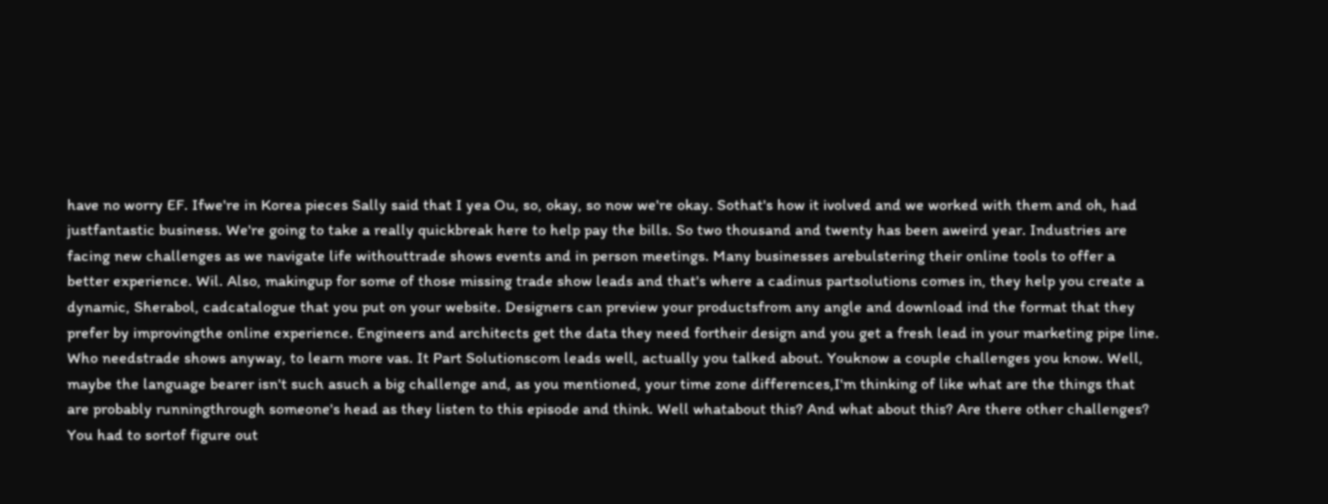have no worry EF. Ifwe're in Korea pieces Sally said that I yea Ou, so, okay, so now we're okay. Sothat's how it ivolved and we worked with them and oh, had justfantastic business. We're going to take a really quickbreak here to help pay the bills. So two thousand and twenty has been aweird year. Industries are facing new challenges as we navigate life withouttrade shows events and in person meetings. Many businesses arebulstering their online tools to offer a better experience. Wil. Also, makingup for some of those missing trade show leads and that's where a cadinus partsolutions comes in, they help you create a dynamic, Sherabol, cadcatalogue that you put on your website. Designers can preview your productsfrom any angle and download ind the format that they prefer by improvingthe online experience. Engineers and architects get the data they need fortheir design and you get a fresh lead in your marketing pipe line. Who needstrade shows anyway, to learn more vas. It Part Solutionscom leads well, actually you talked about. Youknow a couple challenges you know. Well, maybe the language bearer isn't such asuch a big challenge and, as you mentioned, your time zone differences,I'm thinking of like what are the things that are probably runningthrough someone's head as they listen to this episode and think. Well whatabout this? And what about this? Are there other challenges? You had to sortof figure out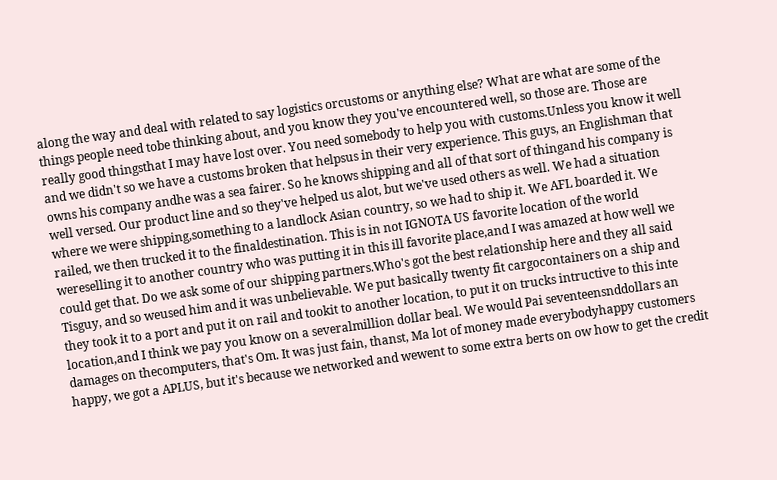along the way and deal with related to say logistics orcustoms or anything else? What are what are some of the things people need tobe thinking about, and you know they you've encountered well, so those are. Those are really good thingsthat I may have lost over. You need somebody to help you with customs.Unless you know it well and we didn't so we have a customs broken that helpsus in their very experience. This guys, an Englishman that owns his company andhe was a sea fairer. So he knows shipping and all of that sort of thingand his company is well versed. Our product line and so they've helped us alot, but we've used others as well. We had a situation where we were shipping,something to a landlock Asian country, so we had to ship it. We AFL boarded it. We railed, we then trucked it to the finaldestination. This is in not IGNOTA US favorite location of the world wereselling it to another country who was putting it in this ill favorite place,and I was amazed at how well we could get that. Do we ask some of our shipping partners.Who's got the best relationship here and they all said Tisguy, and so weused him and it was unbelievable. We put basically twenty fit cargocontainers on a ship and they took it to a port and put it on rail and tookit to another location, to put it on trucks intructive to this inte location,and I think we pay you know on a severalmillion dollar beal. We would Pai seventeensnddollars an damages on thecomputers, that's Om. It was just fain, thanst, Ma lot of money made everybodyhappy customers happy, we got a APLUS, but it's because we networked and wewent to some extra berts on ow how to get the credit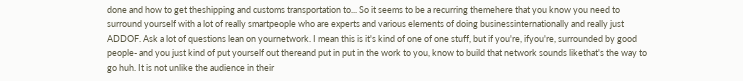done and how to get theshipping and customs transportation to... So it seems to be a recurring themehere that you know you need to surround yourself with a lot of really smartpeople who are experts and various elements of doing businessinternationally and really just ADDOF. Ask a lot of questions lean on yournetwork. I mean this is it's kind of one of one stuff, but if you're, ifyou're, surrounded by good people- and you just kind of put yourself out thereand put in put in the work to you, know to build that network sounds likethat's the way to go huh. It is not unlike the audience in their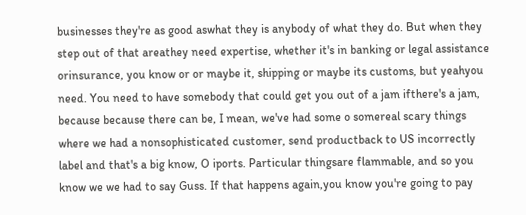businesses they're as good aswhat they is anybody of what they do. But when they step out of that areathey need expertise, whether it's in banking or legal assistance orinsurance, you know or or maybe it, shipping or maybe its customs, but yeahyou need. You need to have somebody that could get you out of a jam ifthere's a jam, because because there can be, I mean, we've had some o somereal scary things where we had a nonsophisticated customer, send productback to US incorrectly label and that's a big know, O iports. Particular thingsare flammable, and so you know we we had to say Guss. If that happens again,you know you're going to pay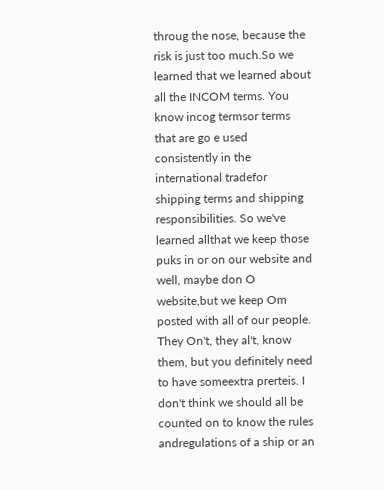throug the nose, because the risk is just too much.So we learned that we learned about all the INCOM terms. You know incog termsor terms that are go e used consistently in the international tradefor shipping terms and shipping responsibilities. So we've learned allthat we keep those puks in or on our website and well, maybe don O website,but we keep Om posted with all of our people. They On't, they al't, know them, but you definitely need to have someextra prerteis. I don't think we should all be counted on to know the rules andregulations of a ship or an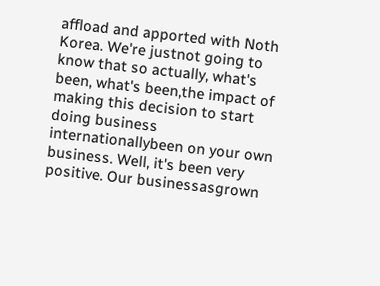affload and apported with Noth Korea. We're justnot going to know that so actually, what's been, what's been,the impact of making this decision to start doing business internationallybeen on your own business. Well, it's been very positive. Our businessasgrown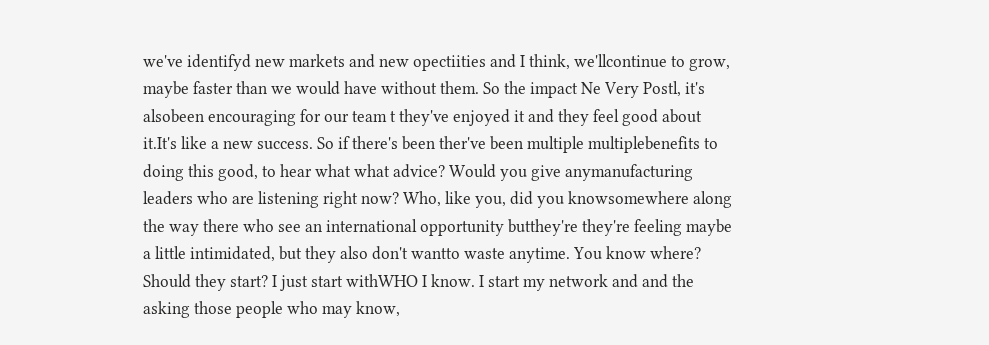we've identifyd new markets and new opectiities and I think, we'llcontinue to grow, maybe faster than we would have without them. So the impact Ne Very Postl, it's alsobeen encouraging for our team t they've enjoyed it and they feel good about it.It's like a new success. So if there's been ther've been multiple multiplebenefits to doing this good, to hear what what advice? Would you give anymanufacturing leaders who are listening right now? Who, like you, did you knowsomewhere along the way there who see an international opportunity butthey're they're feeling maybe a little intimidated, but they also don't wantto waste anytime. You know where? Should they start? I just start withWHO I know. I start my network and and the asking those people who may know,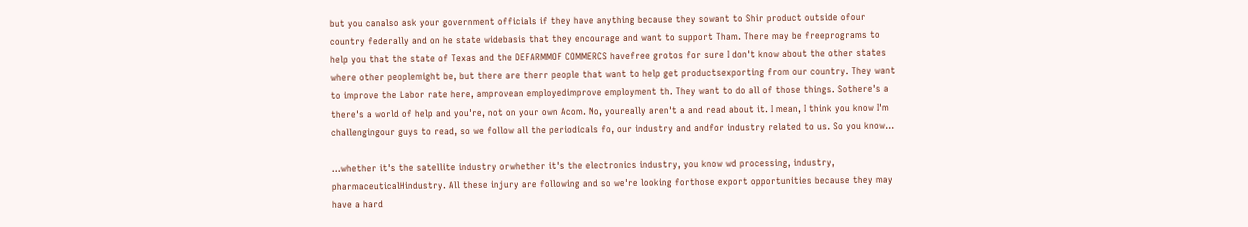but you canalso ask your government officials if they have anything because they sowant to Shir product outside ofour country federally and on he state widebasis that they encourage and want to support Tham. There may be freeprograms to help you that the state of Texas and the DEFARMMOF COMMERCS havefree grotos for sure I don't know about the other states where other peoplemight be, but there are therr people that want to help get productsexporting from our country. They want to improve the Labor rate here, amprovean employedimprove employment th. They want to do all of those things. Sothere's a there's a world of help and you're, not on your own Acom. No, youreally aren't a and read about it. I mean, I think you know I'm challengingour guys to read, so we follow all the periodicals fo, our industry and andfor industry related to us. So you know...

...whether it's the satellite industry orwhether it's the electronics industry, you know wd processing, industry, pharmaceuticalHindustry. All these injury are following and so we're looking forthose export opportunities because they may have a hard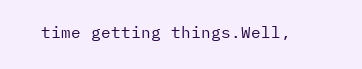time getting things.Well,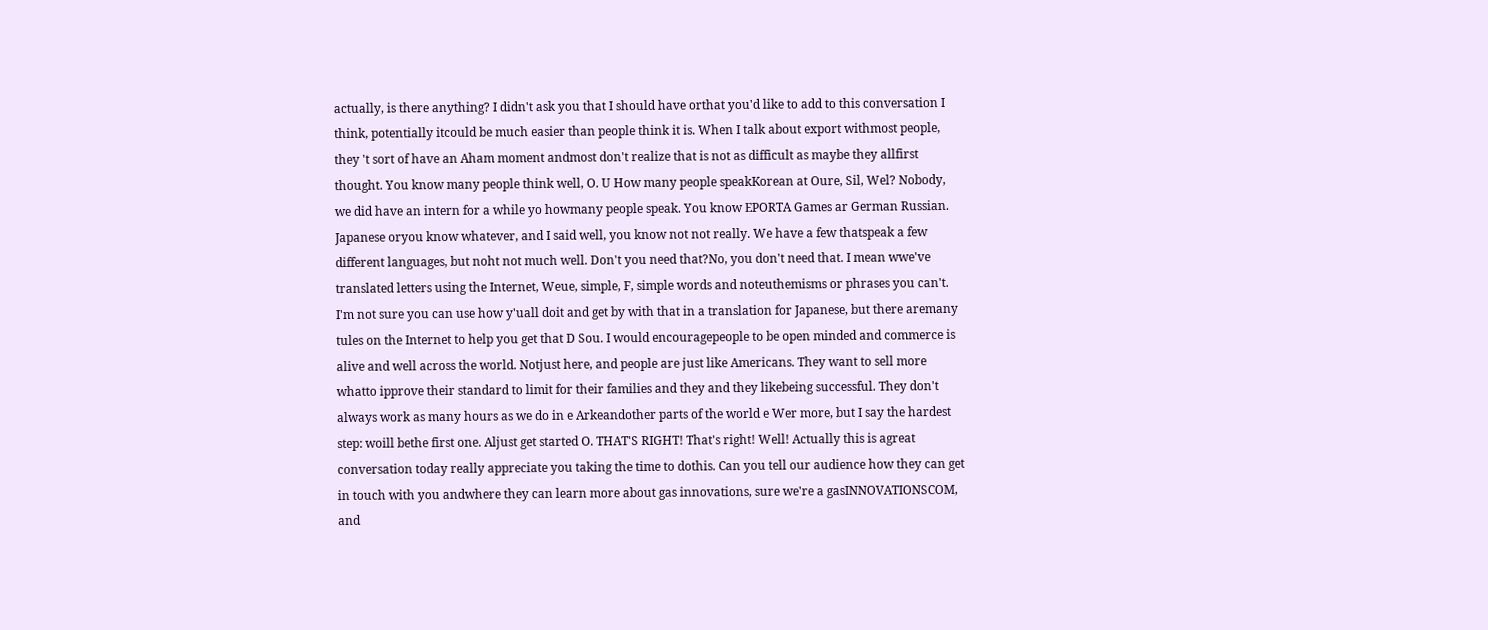actually, is there anything? I didn't ask you that I should have orthat you'd like to add to this conversation I think, potentially itcould be much easier than people think it is. When I talk about export withmost people, they 't sort of have an Aham moment andmost don't realize that is not as difficult as maybe they allfirst thought. You know many people think well, O. U How many people speakKorean at Oure, Sil, Wel? Nobody, we did have an intern for a while yo howmany people speak. You know EPORTA Games ar German Russian. Japanese oryou know whatever, and I said well, you know not not really. We have a few thatspeak a few different languages, but noht not much well. Don't you need that?No, you don't need that. I mean wwe've translated letters using the Internet, Weue, simple, F, simple words and noteuthemisms or phrases you can't. I'm not sure you can use how y'uall doit and get by with that in a translation for Japanese, but there aremany tules on the Internet to help you get that D Sou. I would encouragepeople to be open minded and commerce is alive and well across the world. Notjust here, and people are just like Americans. They want to sell more whatto ipprove their standard to limit for their families and they and they likebeing successful. They don't always work as many hours as we do in e Arkeandother parts of the world e Wer more, but I say the hardest step: woill bethe first one. Aljust get started O. THAT'S RIGHT! That's right! Well! Actually this is agreat conversation today really appreciate you taking the time to dothis. Can you tell our audience how they can get in touch with you andwhere they can learn more about gas innovations, sure we're a gasINNOVATIONSCOM, and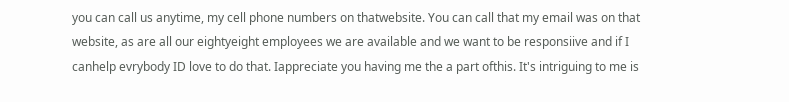you can call us anytime, my cell phone numbers on thatwebsite. You can call that my email was on that website, as are all our eightyeight employees we are available and we want to be responsiive and if I canhelp evrybody ID love to do that. Iappreciate you having me the a part ofthis. It's intriguing to me is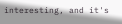interesting, and it's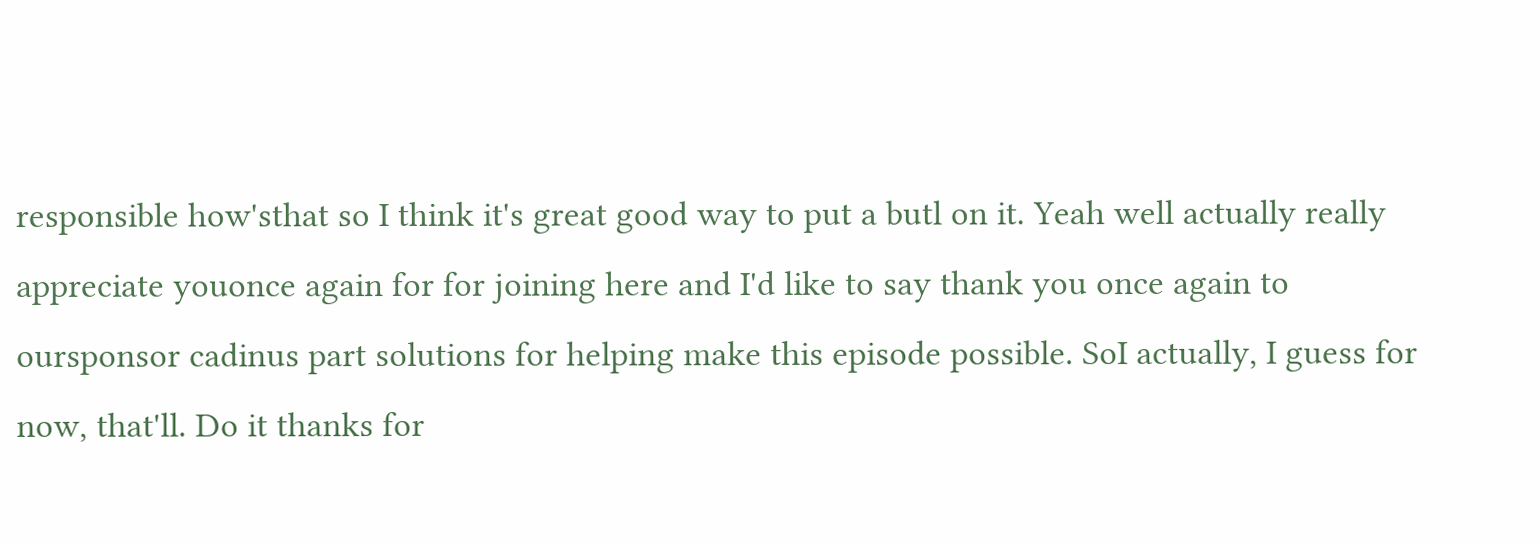responsible how'sthat so I think it's great good way to put a butl on it. Yeah well actually really appreciate youonce again for for joining here and I'd like to say thank you once again to oursponsor cadinus part solutions for helping make this episode possible. SoI actually, I guess for now, that'll. Do it thanks for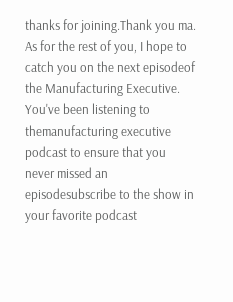thanks for joining.Thank you ma. As for the rest of you, I hope to catch you on the next episodeof the Manufacturing Executive. You've been listening to themanufacturing executive podcast to ensure that you never missed an episodesubscribe to the show in your favorite podcast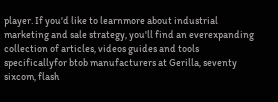player. If you'd like to learnmore about industrial marketing and sale strategy, you'll find an everexpanding collection of articles, videos guides and tools specificallyfor btob manufacturers at Gerilla, seventy sixcom, flash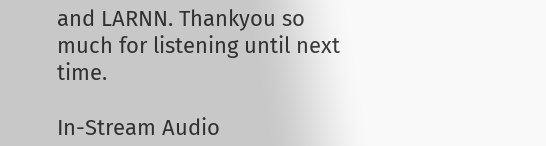and LARNN. Thankyou so much for listening until next time.

In-Stream Audio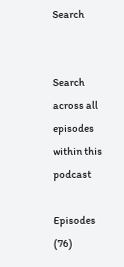Search


Search across all episodes within this podcast

Episodes (76)